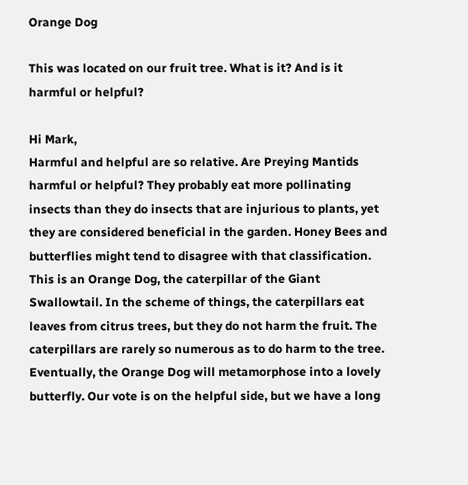Orange Dog

This was located on our fruit tree. What is it? And is it harmful or helpful?

Hi Mark,
Harmful and helpful are so relative. Are Preying Mantids harmful or helpful? They probably eat more pollinating insects than they do insects that are injurious to plants, yet they are considered beneficial in the garden. Honey Bees and butterflies might tend to disagree with that classification. This is an Orange Dog, the caterpillar of the Giant Swallowtail. In the scheme of things, the caterpillars eat leaves from citrus trees, but they do not harm the fruit. The caterpillars are rarely so numerous as to do harm to the tree. Eventually, the Orange Dog will metamorphose into a lovely butterfly. Our vote is on the helpful side, but we have a long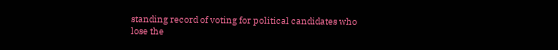standing record of voting for political candidates who lose the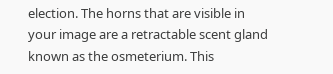election. The horns that are visible in your image are a retractable scent gland known as the osmeterium. This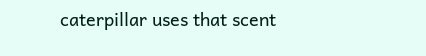caterpillar uses that scent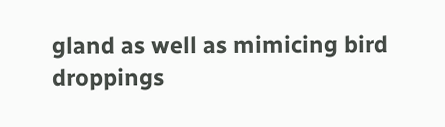gland as well as mimicing bird droppings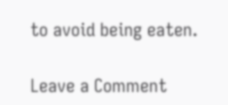to avoid being eaten.

Leave a Comment